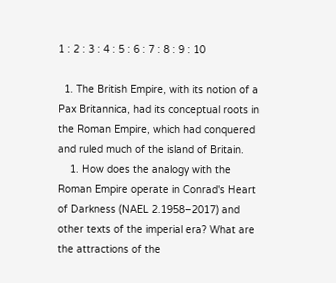1 : 2 : 3 : 4 : 5 : 6 : 7 : 8 : 9 : 10

  1. The British Empire, with its notion of a Pax Britannica, had its conceptual roots in the Roman Empire, which had conquered and ruled much of the island of Britain.
    1. How does the analogy with the Roman Empire operate in Conrad's Heart of Darkness (NAEL 2.1958–2017) and other texts of the imperial era? What are the attractions of the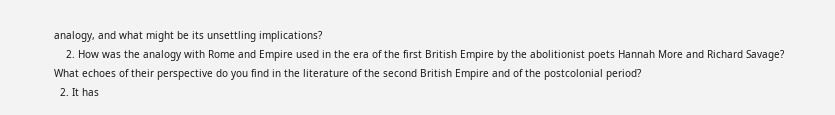analogy, and what might be its unsettling implications?
    2. How was the analogy with Rome and Empire used in the era of the first British Empire by the abolitionist poets Hannah More and Richard Savage? What echoes of their perspective do you find in the literature of the second British Empire and of the postcolonial period?
  2. It has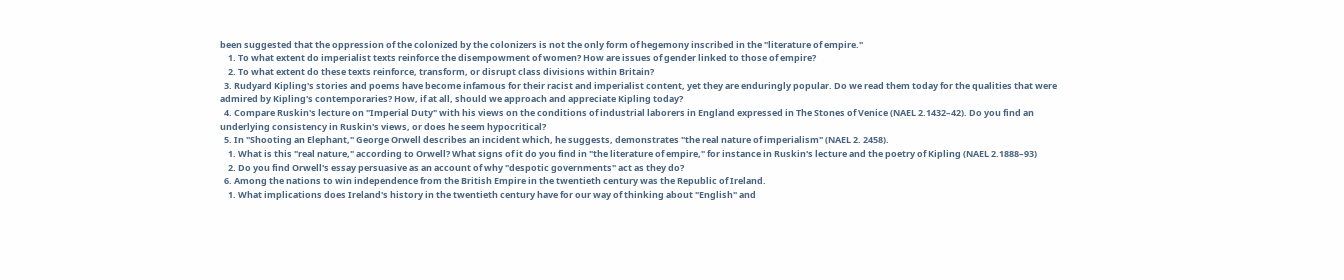been suggested that the oppression of the colonized by the colonizers is not the only form of hegemony inscribed in the "literature of empire."
    1. To what extent do imperialist texts reinforce the disempowment of women? How are issues of gender linked to those of empire?
    2. To what extent do these texts reinforce, transform, or disrupt class divisions within Britain?
  3. Rudyard Kipling's stories and poems have become infamous for their racist and imperialist content, yet they are enduringly popular. Do we read them today for the qualities that were admired by Kipling's contemporaries? How, if at all, should we approach and appreciate Kipling today?
  4. Compare Ruskin's lecture on "Imperial Duty" with his views on the conditions of industrial laborers in England expressed in The Stones of Venice (NAEL 2.1432–42). Do you find an underlying consistency in Ruskin's views, or does he seem hypocritical?
  5. In "Shooting an Elephant," George Orwell describes an incident which, he suggests, demonstrates "the real nature of imperialism" (NAEL 2. 2458).
    1. What is this "real nature," according to Orwell? What signs of it do you find in "the literature of empire," for instance in Ruskin's lecture and the poetry of Kipling (NAEL 2.1888–93)
    2. Do you find Orwell's essay persuasive as an account of why "despotic governments" act as they do?
  6. Among the nations to win independence from the British Empire in the twentieth century was the Republic of Ireland.
    1. What implications does Ireland's history in the twentieth century have for our way of thinking about "English" and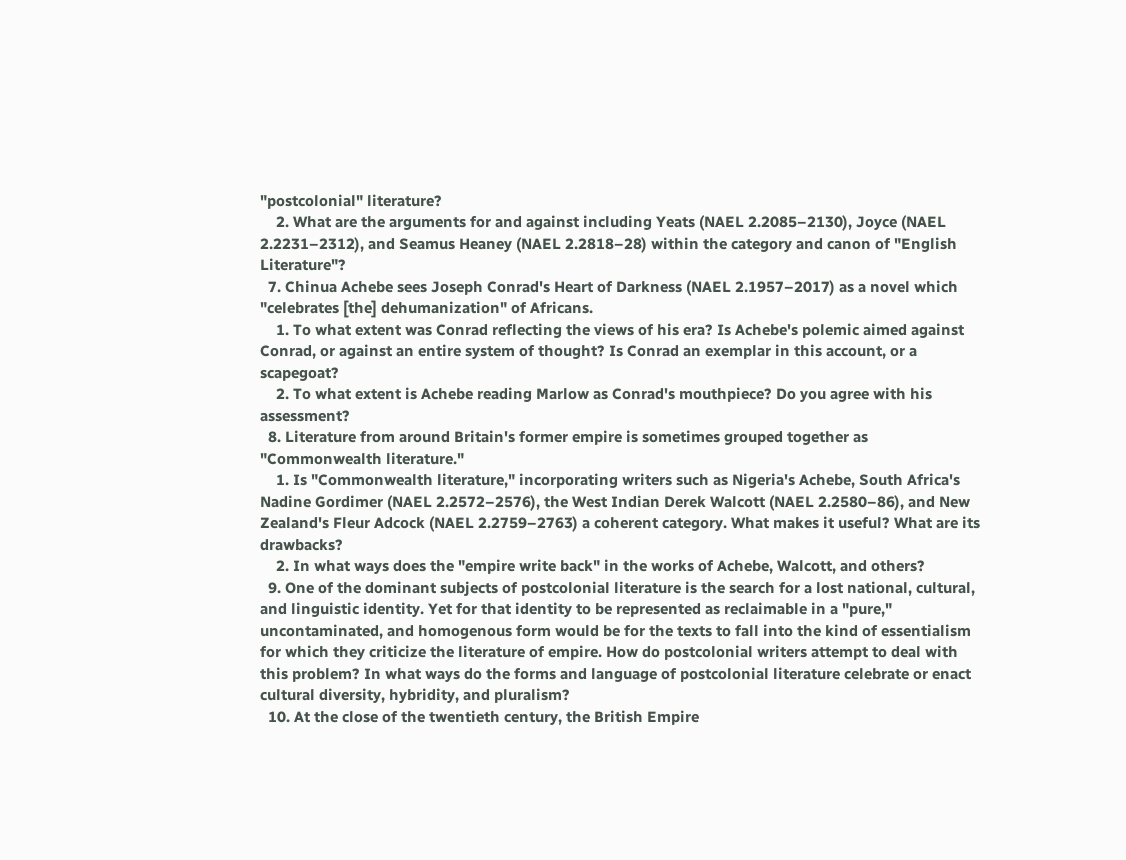"postcolonial" literature?
    2. What are the arguments for and against including Yeats (NAEL 2.2085–2130), Joyce (NAEL 2.2231–2312), and Seamus Heaney (NAEL 2.2818–28) within the category and canon of "English Literature"?
  7. Chinua Achebe sees Joseph Conrad's Heart of Darkness (NAEL 2.1957–2017) as a novel which "celebrates [the] dehumanization" of Africans.
    1. To what extent was Conrad reflecting the views of his era? Is Achebe's polemic aimed against Conrad, or against an entire system of thought? Is Conrad an exemplar in this account, or a scapegoat?
    2. To what extent is Achebe reading Marlow as Conrad's mouthpiece? Do you agree with his assessment?
  8. Literature from around Britain's former empire is sometimes grouped together as "Commonwealth literature."
    1. Is "Commonwealth literature," incorporating writers such as Nigeria's Achebe, South Africa's Nadine Gordimer (NAEL 2.2572–2576), the West Indian Derek Walcott (NAEL 2.2580–86), and New Zealand's Fleur Adcock (NAEL 2.2759–2763) a coherent category. What makes it useful? What are its drawbacks?
    2. In what ways does the "empire write back" in the works of Achebe, Walcott, and others?
  9. One of the dominant subjects of postcolonial literature is the search for a lost national, cultural, and linguistic identity. Yet for that identity to be represented as reclaimable in a "pure," uncontaminated, and homogenous form would be for the texts to fall into the kind of essentialism for which they criticize the literature of empire. How do postcolonial writers attempt to deal with this problem? In what ways do the forms and language of postcolonial literature celebrate or enact cultural diversity, hybridity, and pluralism?
  10. At the close of the twentieth century, the British Empire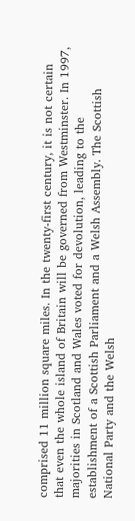comprised 11 million square miles. In the twenty-first century, it is not certain that even the whole island of Britain will be governed from Westminster. In 1997, majorities in Scotland and Wales voted for devolution, leading to the establishment of a Scottish Parliament and a Welsh Assembly. The Scottish National Party and the Welsh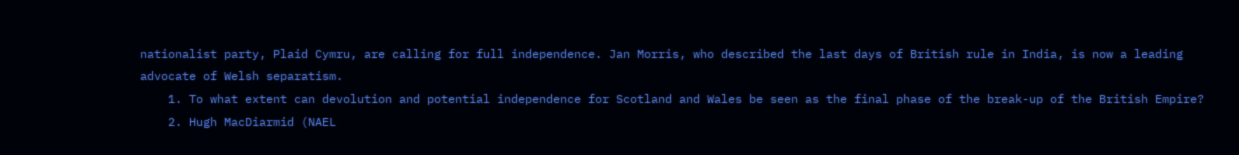nationalist party, Plaid Cymru, are calling for full independence. Jan Morris, who described the last days of British rule in India, is now a leading advocate of Welsh separatism.
    1. To what extent can devolution and potential independence for Scotland and Wales be seen as the final phase of the break-up of the British Empire?
    2. Hugh MacDiarmid (NAEL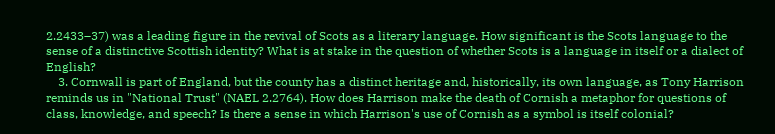2.2433–37) was a leading figure in the revival of Scots as a literary language. How significant is the Scots language to the sense of a distinctive Scottish identity? What is at stake in the question of whether Scots is a language in itself or a dialect of English?
    3. Cornwall is part of England, but the county has a distinct heritage and, historically, its own language, as Tony Harrison reminds us in "National Trust" (NAEL 2.2764). How does Harrison make the death of Cornish a metaphor for questions of class, knowledge, and speech? Is there a sense in which Harrison's use of Cornish as a symbol is itself colonial?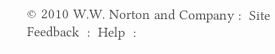© 2010 W.W. Norton and Company :  Site Feedback  :  Help  :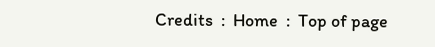Credits  :  Home  :  Top of page